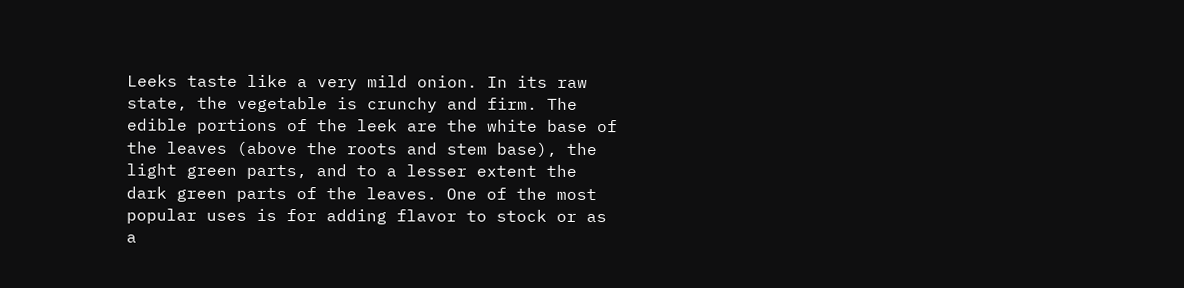Leeks taste like a very mild onion. In its raw state, the vegetable is crunchy and firm. The edible portions of the leek are the white base of the leaves (above the roots and stem base), the light green parts, and to a lesser extent the dark green parts of the leaves. One of the most popular uses is for adding flavor to stock or as a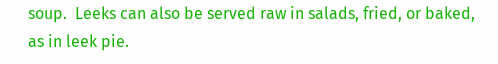soup.  Leeks can also be served raw in salads, fried, or baked, as in leek pie.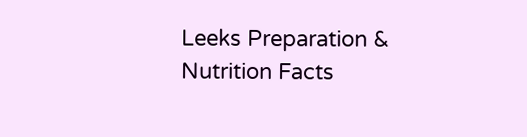Leeks Preparation & Nutrition Facts